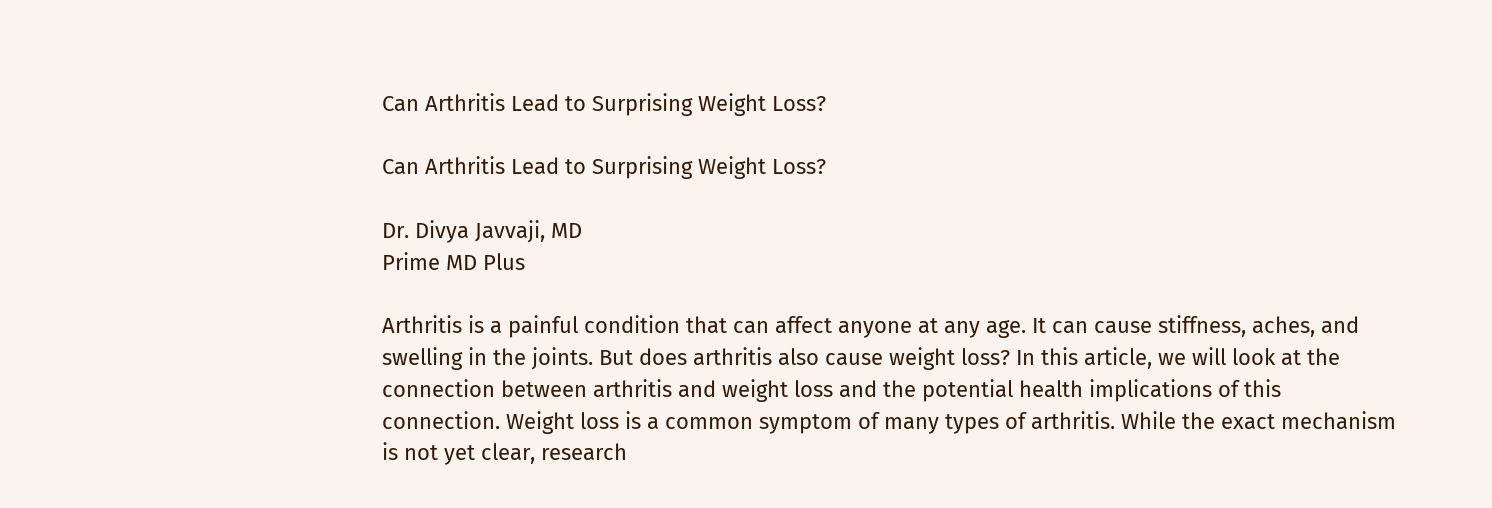Can Arthritis Lead to Surprising Weight Loss?

Can Arthritis Lead to Surprising Weight Loss?

Dr. Divya Javvaji, MD
Prime MD Plus

Arthritis is a painful condition that can affect anyone at any age. It can cause stiffness, aches, and swelling in the joints. But does arthritis also cause weight loss? In this article, we will look at the connection between arthritis and weight loss and the potential health implications of this connection. Weight loss is a common symptom of many types of arthritis. While the exact mechanism is not yet clear, research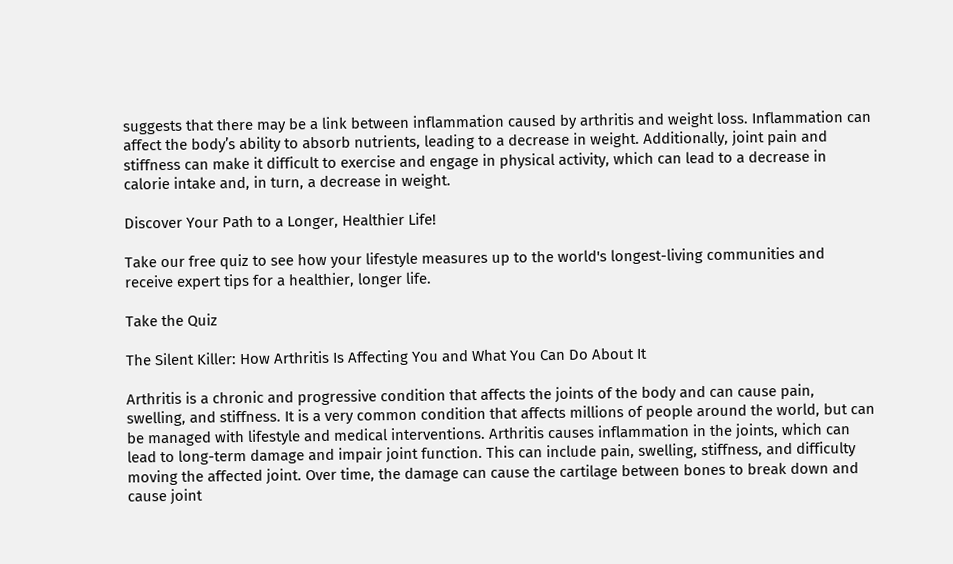suggests that there may be a link between inflammation caused by arthritis and weight loss. Inflammation can affect the body’s ability to absorb nutrients, leading to a decrease in weight. Additionally, joint pain and stiffness can make it difficult to exercise and engage in physical activity, which can lead to a decrease in calorie intake and, in turn, a decrease in weight.

Discover Your Path to a Longer, Healthier Life!

Take our free quiz to see how your lifestyle measures up to the world's longest-living communities and receive expert tips for a healthier, longer life.

Take the Quiz

The Silent Killer: How Arthritis Is Affecting You and What You Can Do About It

Arthritis is a chronic and progressive condition that affects the joints of the body and can cause pain, swelling, and stiffness. It is a very common condition that affects millions of people around the world, but can be managed with lifestyle and medical interventions. Arthritis causes inflammation in the joints, which can lead to long-term damage and impair joint function. This can include pain, swelling, stiffness, and difficulty moving the affected joint. Over time, the damage can cause the cartilage between bones to break down and cause joint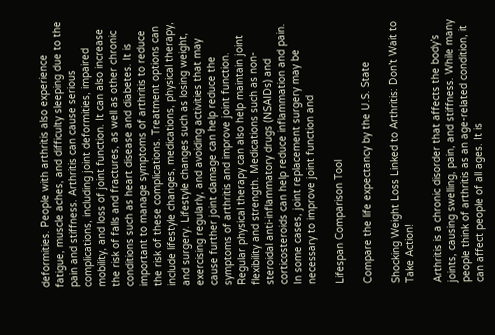deformities. People with arthritis also experience fatigue, muscle aches, and difficulty sleeping due to the pain and stiffness. Arthritis can cause serious complications, including joint deformities, impaired mobility, and loss of joint function. It can also increase the risk of falls and fractures, as well as other chronic conditions such as heart disease and diabetes. It is important to manage symptoms of arthritis to reduce the risk of these complications. Treatment options can include lifestyle changes, medications, physical therapy, and surgery. Lifestyle changes such as losing weight, exercising regularly, and avoiding activities that may cause further joint damage can help reduce the symptoms of arthritis and improve joint function. Regular physical therapy can also help maintain joint flexibility and strength. Medications such as non-steroidal anti-inflammatory drugs (NSAIDs) and corticosteroids can help reduce inflammation and pain. In some cases, joint replacement surgery may be necessary to improve joint function and

Lifespan Comparison Tool

Compare the life expectancy by the U.S. State

Shocking Weight Loss Linked to Arthritis: Don’t Wait to Take Action!

Arthritis is a chronic disorder that affects the body’s joints, causing swelling, pain, and stiffness. While many people think of arthritis as an age-related condition, it can affect people of all ages. It is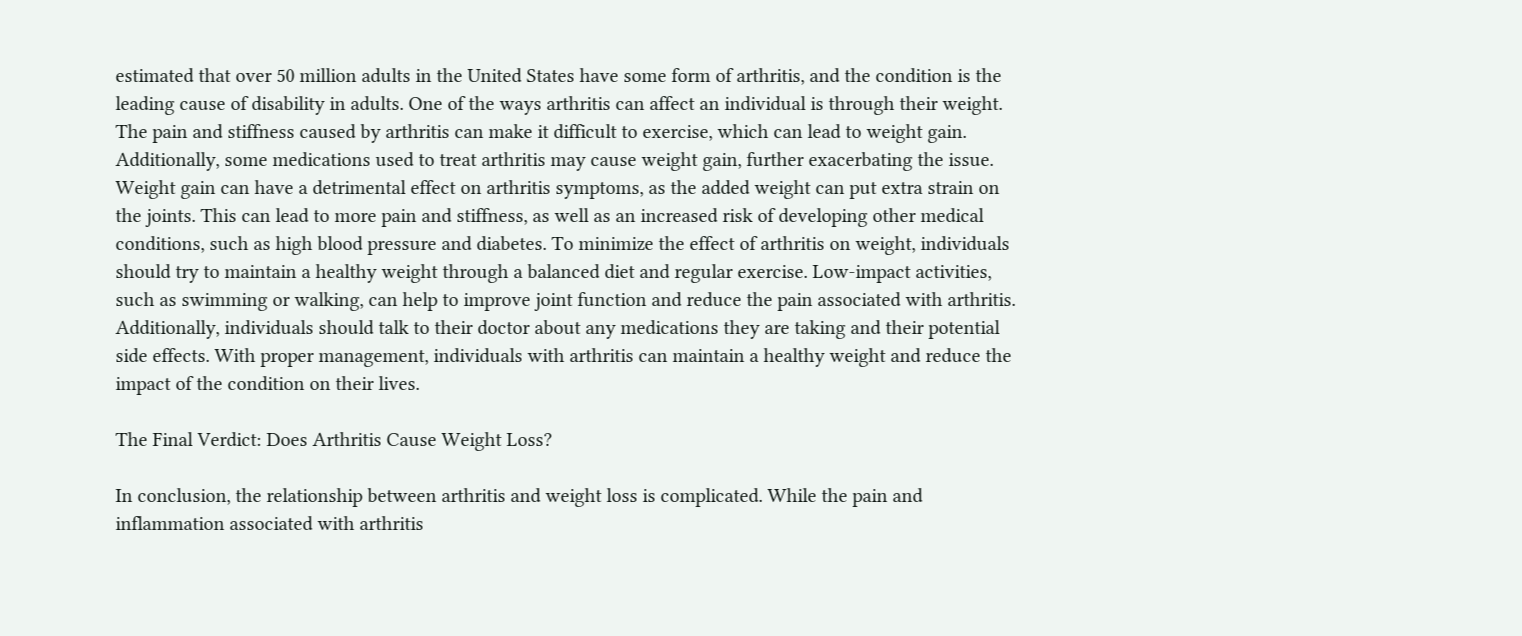estimated that over 50 million adults in the United States have some form of arthritis, and the condition is the leading cause of disability in adults. One of the ways arthritis can affect an individual is through their weight. The pain and stiffness caused by arthritis can make it difficult to exercise, which can lead to weight gain. Additionally, some medications used to treat arthritis may cause weight gain, further exacerbating the issue. Weight gain can have a detrimental effect on arthritis symptoms, as the added weight can put extra strain on the joints. This can lead to more pain and stiffness, as well as an increased risk of developing other medical conditions, such as high blood pressure and diabetes. To minimize the effect of arthritis on weight, individuals should try to maintain a healthy weight through a balanced diet and regular exercise. Low-impact activities, such as swimming or walking, can help to improve joint function and reduce the pain associated with arthritis. Additionally, individuals should talk to their doctor about any medications they are taking and their potential side effects. With proper management, individuals with arthritis can maintain a healthy weight and reduce the impact of the condition on their lives.

The Final Verdict: Does Arthritis Cause Weight Loss?

In conclusion, the relationship between arthritis and weight loss is complicated. While the pain and inflammation associated with arthritis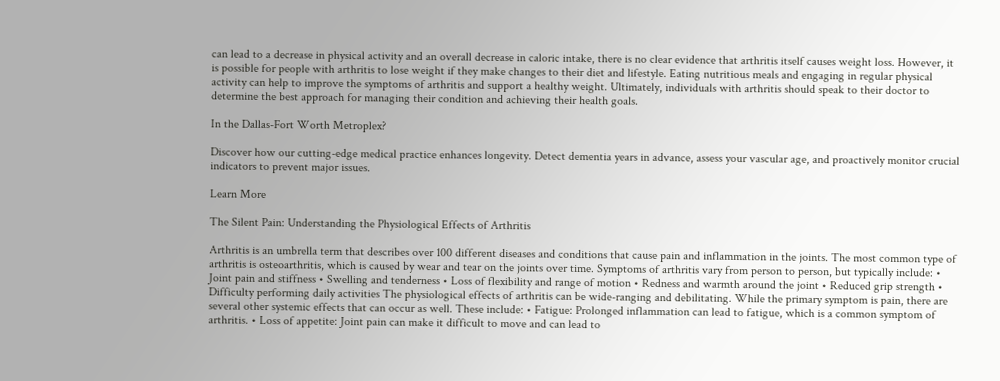can lead to a decrease in physical activity and an overall decrease in caloric intake, there is no clear evidence that arthritis itself causes weight loss. However, it is possible for people with arthritis to lose weight if they make changes to their diet and lifestyle. Eating nutritious meals and engaging in regular physical activity can help to improve the symptoms of arthritis and support a healthy weight. Ultimately, individuals with arthritis should speak to their doctor to determine the best approach for managing their condition and achieving their health goals.

In the Dallas-Fort Worth Metroplex?

Discover how our cutting-edge medical practice enhances longevity. Detect dementia years in advance, assess your vascular age, and proactively monitor crucial indicators to prevent major issues.

Learn More

The Silent Pain: Understanding the Physiological Effects of Arthritis

Arthritis is an umbrella term that describes over 100 different diseases and conditions that cause pain and inflammation in the joints. The most common type of arthritis is osteoarthritis, which is caused by wear and tear on the joints over time. Symptoms of arthritis vary from person to person, but typically include: • Joint pain and stiffness • Swelling and tenderness • Loss of flexibility and range of motion • Redness and warmth around the joint • Reduced grip strength • Difficulty performing daily activities The physiological effects of arthritis can be wide-ranging and debilitating. While the primary symptom is pain, there are several other systemic effects that can occur as well. These include: • Fatigue: Prolonged inflammation can lead to fatigue, which is a common symptom of arthritis. • Loss of appetite: Joint pain can make it difficult to move and can lead to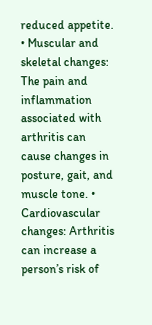reduced appetite. • Muscular and skeletal changes: The pain and inflammation associated with arthritis can cause changes in posture, gait, and muscle tone. • Cardiovascular changes: Arthritis can increase a person’s risk of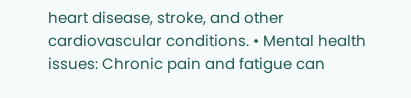heart disease, stroke, and other cardiovascular conditions. • Mental health issues: Chronic pain and fatigue can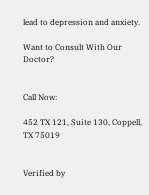lead to depression and anxiety.

Want to Consult With Our Doctor?


Call Now:

452 TX 121, Suite 130, Coppell, TX 75019


Verified by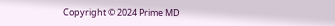Copyright © 2024 Prime MD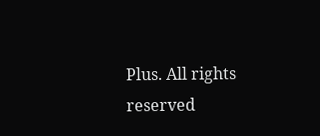Plus. All rights reserved